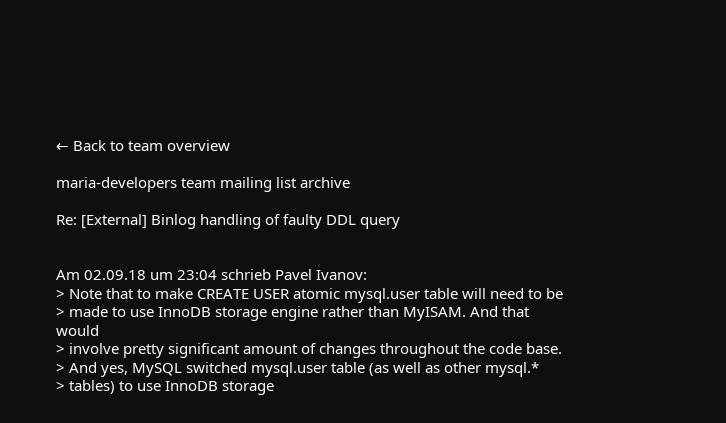← Back to team overview

maria-developers team mailing list archive

Re: [External] Binlog handling of faulty DDL query


Am 02.09.18 um 23:04 schrieb Pavel Ivanov:
> Note that to make CREATE USER atomic mysql.user table will need to be
> made to use InnoDB storage engine rather than MyISAM. And that would
> involve pretty significant amount of changes throughout the code base.
> And yes, MySQL switched mysql.user table (as well as other mysql.*
> tables) to use InnoDB storage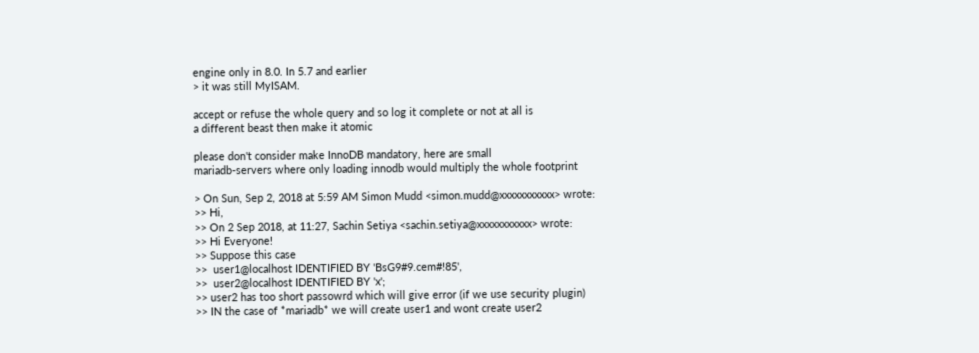engine only in 8.0. In 5.7 and earlier
> it was still MyISAM.

accept or refuse the whole query and so log it complete or not at all is
a different beast then make it atomic

please don't consider make InnoDB mandatory, here are small
mariadb-servers where only loading innodb would multiply the whole footprint

> On Sun, Sep 2, 2018 at 5:59 AM Simon Mudd <simon.mudd@xxxxxxxxxxx> wrote:
>> Hi,
>> On 2 Sep 2018, at 11:27, Sachin Setiya <sachin.setiya@xxxxxxxxxxx> wrote:
>> Hi Everyone!
>> Suppose this case
>>  user1@localhost IDENTIFIED BY 'BsG9#9.cem#!85',
>>  user2@localhost IDENTIFIED BY 'x';
>> user2 has too short passowrd which will give error (if we use security plugin)
>> IN the case of *mariadb* we will create user1 and wont create user2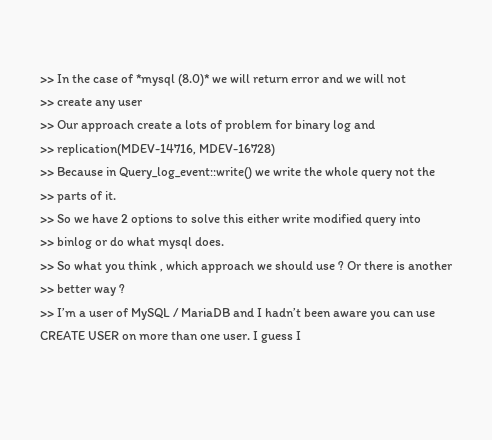>> In the case of *mysql (8.0)* we will return error and we will not
>> create any user
>> Our approach create a lots of problem for binary log and
>> replication(MDEV-14716, MDEV-16728)
>> Because in Query_log_event::write() we write the whole query not the
>> parts of it.
>> So we have 2 options to solve this either write modified query into
>> binlog or do what mysql does.
>> So what you think , which approach we should use ? Or there is another
>> better way ?
>> I’m a user of MySQL / MariaDB and I hadn’t been aware you can use CREATE USER on more than one user. I guess I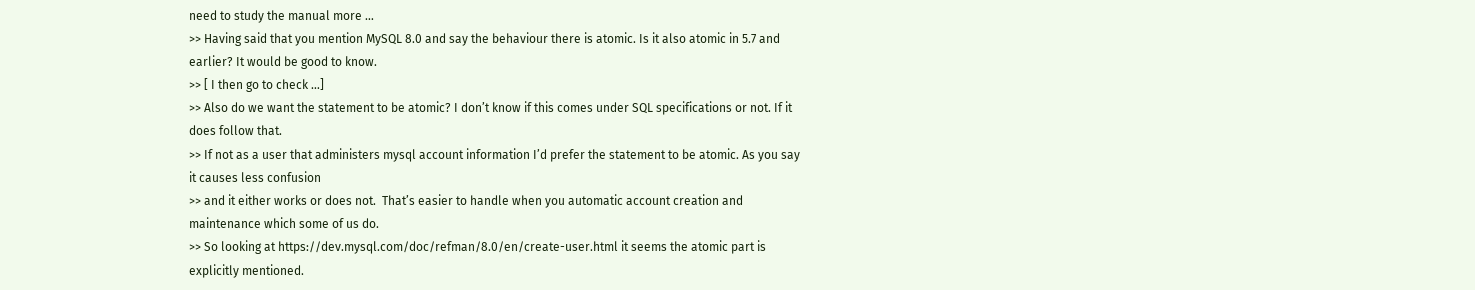need to study the manual more …
>> Having said that you mention MySQL 8.0 and say the behaviour there is atomic. Is it also atomic in 5.7 and earlier? It would be good to know.
>> [ I then go to check …]
>> Also do we want the statement to be atomic? I don’t know if this comes under SQL specifications or not. If it does follow that.
>> If not as a user that administers mysql account information I’d prefer the statement to be atomic. As you say it causes less confusion
>> and it either works or does not.  That’s easier to handle when you automatic account creation and maintenance which some of us do.
>> So looking at https://dev.mysql.com/doc/refman/8.0/en/create-user.html it seems the atomic part is explicitly mentioned.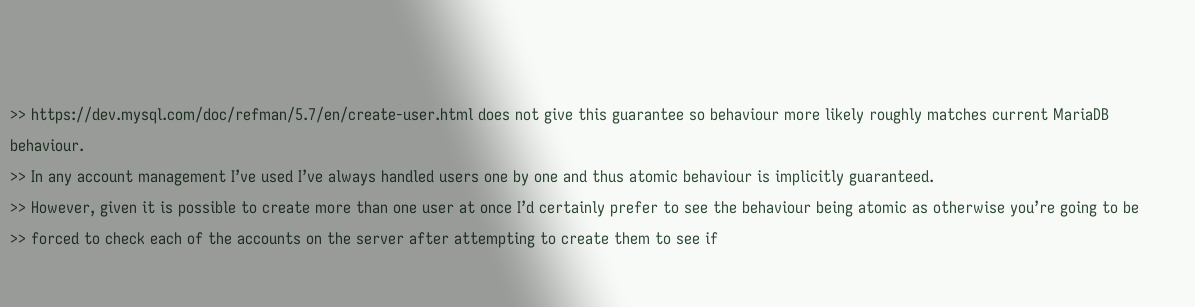>> https://dev.mysql.com/doc/refman/5.7/en/create-user.html does not give this guarantee so behaviour more likely roughly matches current MariaDB behaviour.
>> In any account management I’ve used I’ve always handled users one by one and thus atomic behaviour is implicitly guaranteed.
>> However, given it is possible to create more than one user at once I’d certainly prefer to see the behaviour being atomic as otherwise you’re going to be
>> forced to check each of the accounts on the server after attempting to create them to see if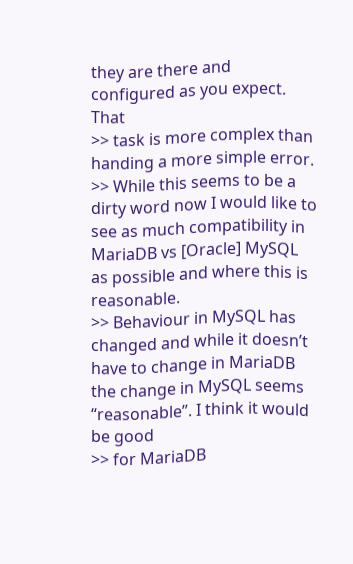they are there and configured as you expect. That
>> task is more complex than handing a more simple error.
>> While this seems to be a dirty word now I would like to see as much compatibility in MariaDB vs [Oracle] MySQL as possible and where this is reasonable.
>> Behaviour in MySQL has changed and while it doesn’t have to change in MariaDB the change in MySQL seems “reasonable”. I think it would be good
>> for MariaDB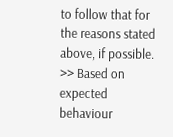to follow that for the reasons stated above, if possible.
>> Based on expected behaviour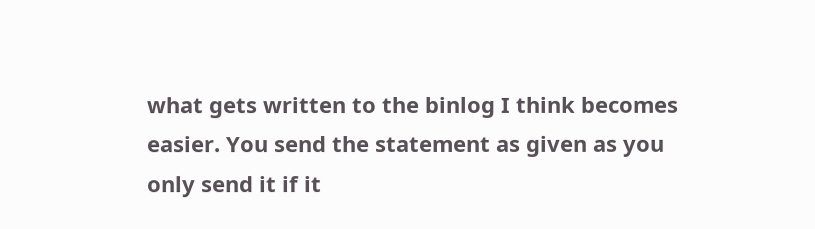what gets written to the binlog I think becomes easier. You send the statement as given as you only send it if it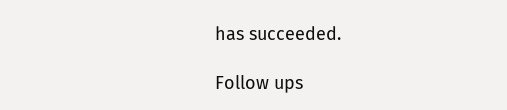has succeeded.

Follow ups